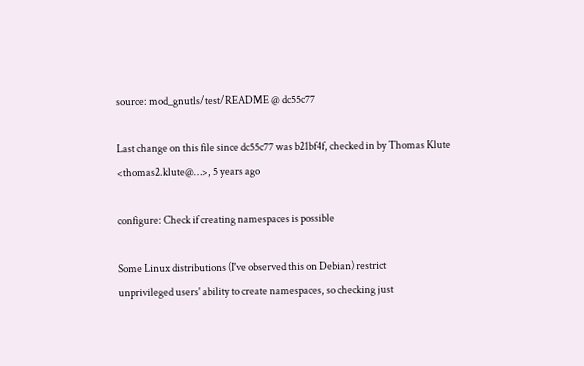source: mod_gnutls/test/README @ dc55c77

Last change on this file since dc55c77 was b21bf4f, checked in by Thomas Klute <thomas2.klute@…>, 5 years ago

configure: Check if creating namespaces is possible

Some Linux distributions (I've observed this on Debian) restrict
unprivileged users' ability to create namespaces, so checking just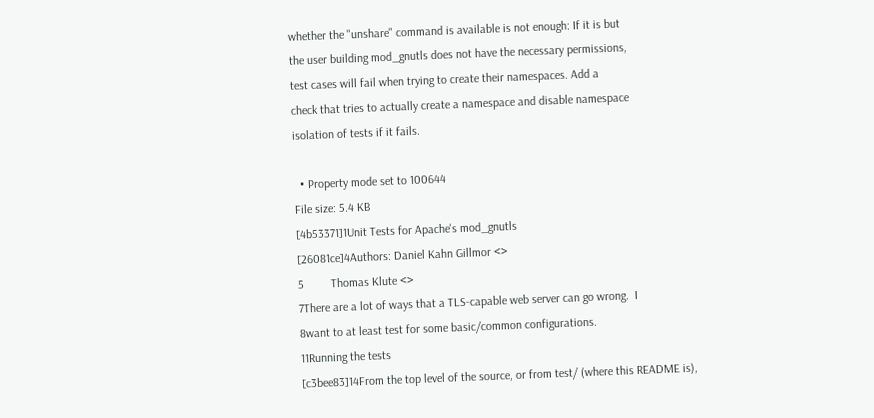whether the "unshare" command is available is not enough: If it is but
the user building mod_gnutls does not have the necessary permissions,
test cases will fail when trying to create their namespaces. Add a
check that tries to actually create a namespace and disable namespace
isolation of tests if it fails.

  • Property mode set to 100644
File size: 5.4 KB
[4b53371]1Unit Tests for Apache's mod_gnutls
[26081ce]4Authors: Daniel Kahn Gillmor <>
5         Thomas Klute <>
7There are a lot of ways that a TLS-capable web server can go wrong.  I
8want to at least test for some basic/common configurations.
11Running the tests
[c3bee83]14From the top level of the source, or from test/ (where this README is),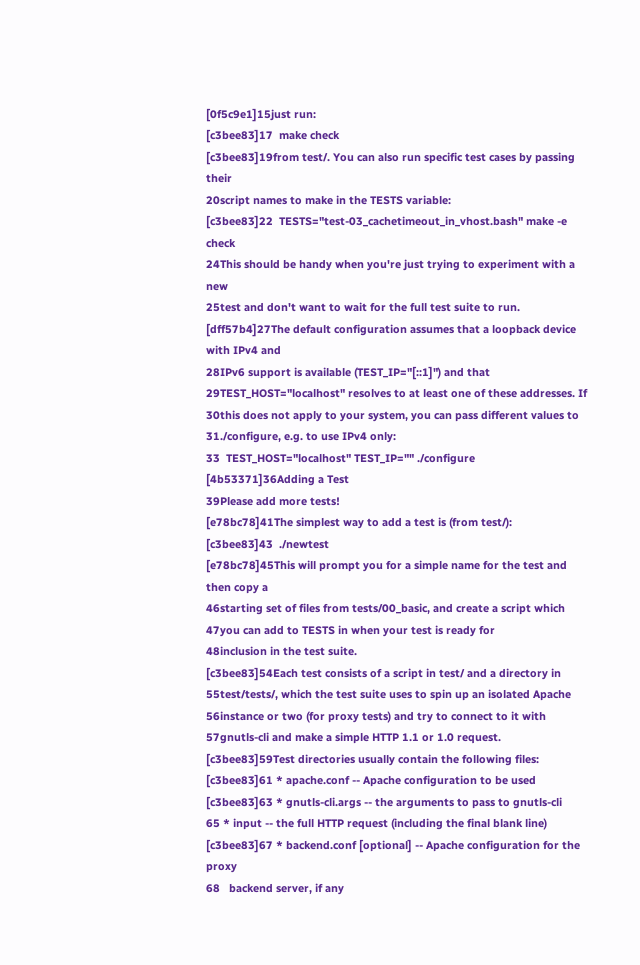[0f5c9e1]15just run:
[c3bee83]17  make check
[c3bee83]19from test/. You can also run specific test cases by passing their
20script names to make in the TESTS variable:
[c3bee83]22  TESTS="test-03_cachetimeout_in_vhost.bash" make -e check
24This should be handy when you're just trying to experiment with a new
25test and don't want to wait for the full test suite to run.
[dff57b4]27The default configuration assumes that a loopback device with IPv4 and
28IPv6 support is available (TEST_IP="[::1]") and that
29TEST_HOST="localhost" resolves to at least one of these addresses. If
30this does not apply to your system, you can pass different values to
31./configure, e.g. to use IPv4 only:
33  TEST_HOST="localhost" TEST_IP="" ./configure
[4b53371]36Adding a Test
39Please add more tests!
[e78bc78]41The simplest way to add a test is (from test/):
[c3bee83]43  ./newtest
[e78bc78]45This will prompt you for a simple name for the test and then copy a
46starting set of files from tests/00_basic, and create a script which
47you can add to TESTS in when your test is ready for
48inclusion in the test suite.
[c3bee83]54Each test consists of a script in test/ and a directory in
55test/tests/, which the test suite uses to spin up an isolated Apache
56instance or two (for proxy tests) and try to connect to it with
57gnutls-cli and make a simple HTTP 1.1 or 1.0 request.
[c3bee83]59Test directories usually contain the following files:
[c3bee83]61 * apache.conf -- Apache configuration to be used
[c3bee83]63 * gnutls-cli.args -- the arguments to pass to gnutls-cli
65 * input -- the full HTTP request (including the final blank line)
[c3bee83]67 * backend.conf [optional] -- Apache configuration for the proxy
68   backend server, if any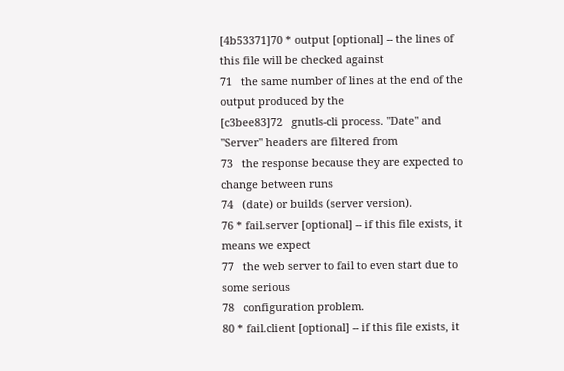[4b53371]70 * output [optional] -- the lines of this file will be checked against
71   the same number of lines at the end of the output produced by the
[c3bee83]72   gnutls-cli process. "Date" and "Server" headers are filtered from
73   the response because they are expected to change between runs
74   (date) or builds (server version).
76 * fail.server [optional] -- if this file exists, it means we expect
77   the web server to fail to even start due to some serious
78   configuration problem.
80 * fail.client [optional] -- if this file exists, it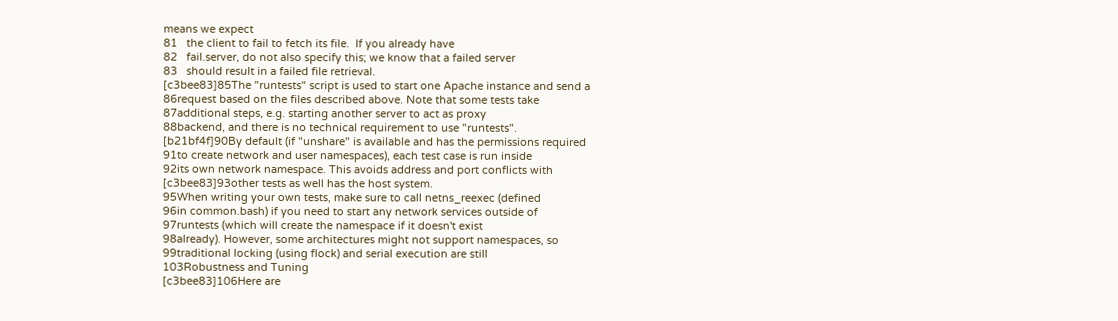means we expect
81   the client to fail to fetch its file.  If you already have
82   fail.server, do not also specify this; we know that a failed server
83   should result in a failed file retrieval.
[c3bee83]85The "runtests" script is used to start one Apache instance and send a
86request based on the files described above. Note that some tests take
87additional steps, e.g. starting another server to act as proxy
88backend, and there is no technical requirement to use "runtests".
[b21bf4f]90By default (if "unshare" is available and has the permissions required
91to create network and user namespaces), each test case is run inside
92its own network namespace. This avoids address and port conflicts with
[c3bee83]93other tests as well has the host system.
95When writing your own tests, make sure to call netns_reexec (defined
96in common.bash) if you need to start any network services outside of
97runtests (which will create the namespace if it doesn't exist
98already). However, some architectures might not support namespaces, so
99traditional locking (using flock) and serial execution are still
103Robustness and Tuning
[c3bee83]106Here are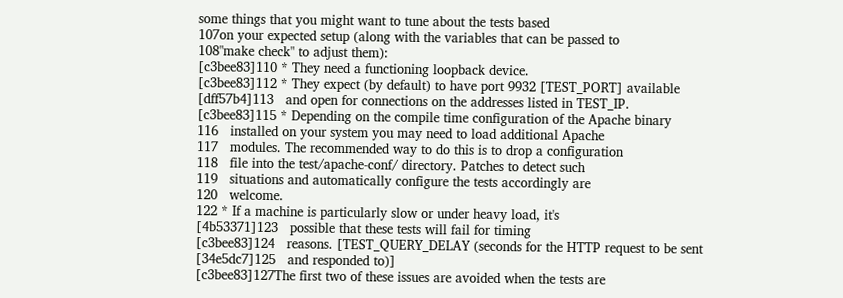some things that you might want to tune about the tests based
107on your expected setup (along with the variables that can be passed to
108"make check" to adjust them):
[c3bee83]110 * They need a functioning loopback device.
[c3bee83]112 * They expect (by default) to have port 9932 [TEST_PORT] available
[dff57b4]113   and open for connections on the addresses listed in TEST_IP.
[c3bee83]115 * Depending on the compile time configuration of the Apache binary
116   installed on your system you may need to load additional Apache
117   modules. The recommended way to do this is to drop a configuration
118   file into the test/apache-conf/ directory. Patches to detect such
119   situations and automatically configure the tests accordingly are
120   welcome.
122 * If a machine is particularly slow or under heavy load, it's
[4b53371]123   possible that these tests will fail for timing
[c3bee83]124   reasons. [TEST_QUERY_DELAY (seconds for the HTTP request to be sent
[34e5dc7]125   and responded to)]
[c3bee83]127The first two of these issues are avoided when the tests are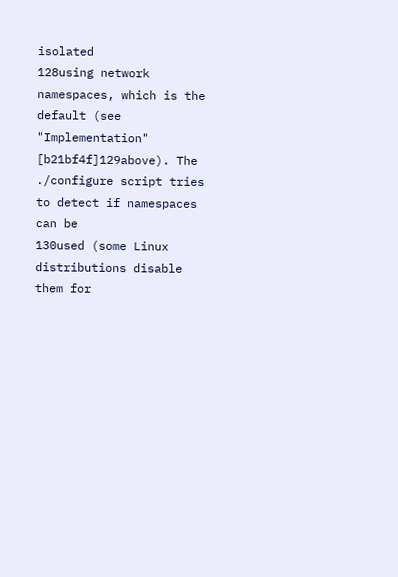isolated
128using network namespaces, which is the default (see "Implementation"
[b21bf4f]129above). The ./configure script tries to detect if namespaces can be
130used (some Linux distributions disable them for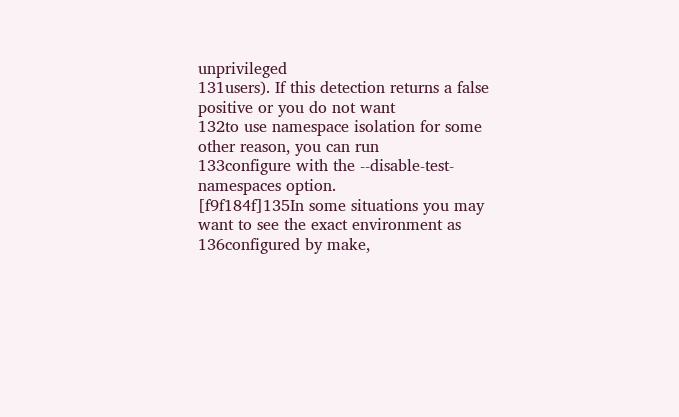unprivileged
131users). If this detection returns a false positive or you do not want
132to use namespace isolation for some other reason, you can run
133configure with the --disable-test-namespaces option.
[f9f184f]135In some situations you may want to see the exact environment as
136configured by make,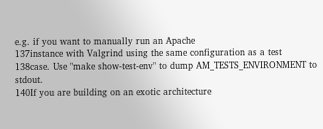e.g. if you want to manually run an Apache
137instance with Valgrind using the same configuration as a test
138case. Use "make show-test-env" to dump AM_TESTS_ENVIRONMENT to stdout.
140If you are building on an exotic architecture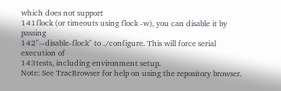which does not support
141flock (or timeouts using flock -w), you can disable it by passing
142"--disable-flock" to ./configure. This will force serial execution of
143tests, including environment setup.
Note: See TracBrowser for help on using the repository browser.